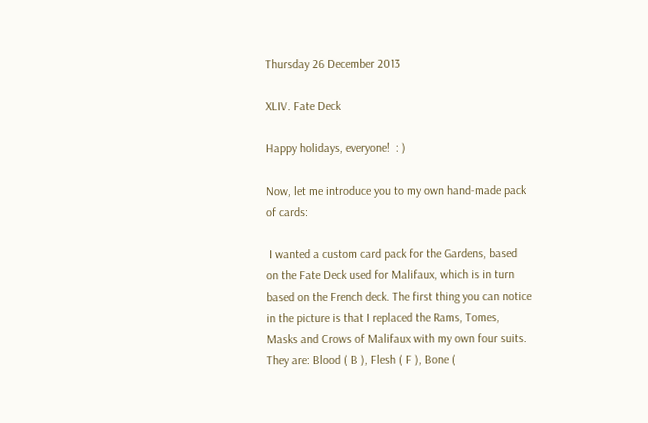Thursday 26 December 2013

XLIV. Fate Deck

Happy holidays, everyone!  : )

Now, let me introduce you to my own hand-made pack of cards:

 I wanted a custom card pack for the Gardens, based on the Fate Deck used for Malifaux, which is in turn based on the French deck. The first thing you can notice in the picture is that I replaced the Rams, Tomes, Masks and Crows of Malifaux with my own four suits. They are: Blood ( B ), Flesh ( F ), Bone (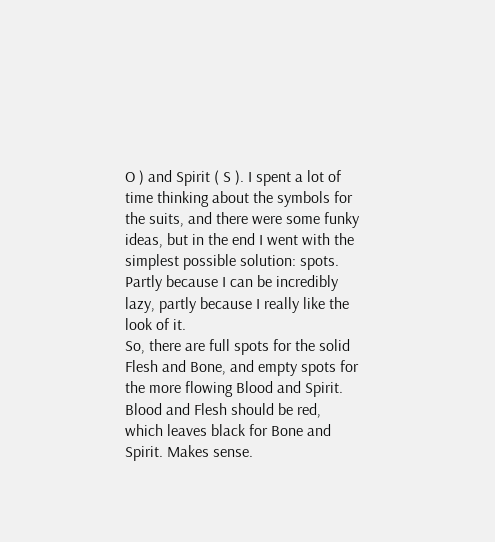O ) and Spirit ( S ). I spent a lot of time thinking about the symbols for the suits, and there were some funky ideas, but in the end I went with the simplest possible solution: spots. Partly because I can be incredibly lazy, partly because I really like the look of it.
So, there are full spots for the solid Flesh and Bone, and empty spots for the more flowing Blood and Spirit. Blood and Flesh should be red, which leaves black for Bone and Spirit. Makes sense.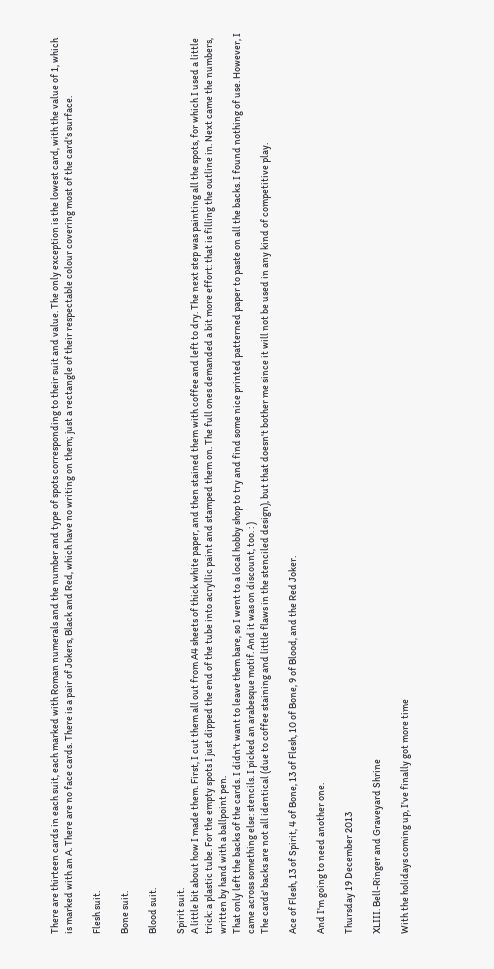There are thirteen cards in each suit, each marked with Roman numerals and the number and type of spots corresponding to their suit and value. The only exception is the lowest card, with the value of 1, which is marked with an A. There are no face cards. There is a pair of Jokers, Black and Red, which have no writing on them; just a rectangle of their respectable colour covering most of the card's surface.

Flesh suit.

Bone suit.

Blood suit.

Spirit suit.
A little bit about how I made them. First, I cut them all out from A4 sheets of thick white paper, and then stained them with coffee and left to dry. The next step was painting all the spots, for which I used a little trick: a plastic tube. For the empty spots I just dipped the end of the tube into acryllic paint and stamped them on. The full ones demanded a bit more effort: that is filling the outline in. Next came the numbers, written by hand with a ballpoint pen.
That only left the backs of the cards. I didn't want to leave them bare, so I went to a local hobby shop to try and find some nice printed patterned paper to paste on all the backs. I found nothing of use. However, I came across something else: stencils. I picked an arabesque motif. And it was on discount, too. : )
The cards' backs are not all identical (due to coffee staining and little flaws in the stenciled design), but that doesn't bother me since it will not be used in any kind of competitive play.

Ace of Flesh, 13 of Spirit, 4 of Bone, 13 of Flesh, 10 of Bone, 9 of Blood, and the Red Joker.

And I'm going to need another one.

Thursday 19 December 2013

XLIII. Bell-Ringer and Graveyard Shrine

With the holidays coming up, I've finally got more time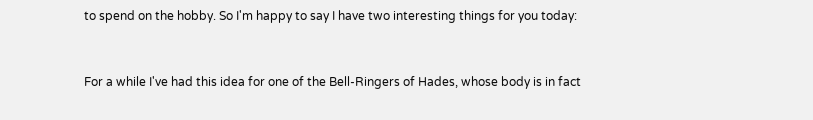to spend on the hobby. So I'm happy to say I have two interesting things for you today:


For a while I've had this idea for one of the Bell-Ringers of Hades, whose body is in fact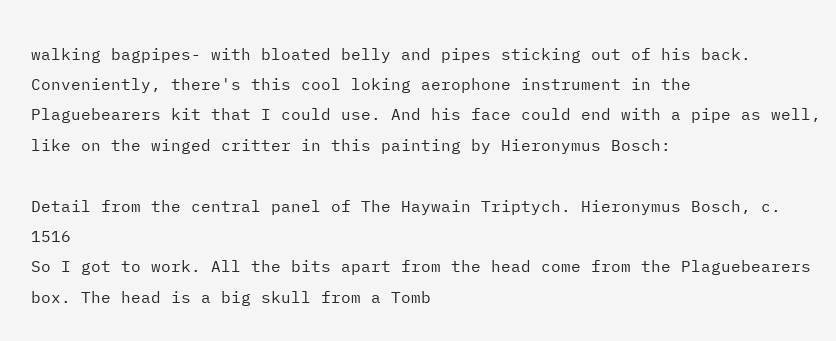walking bagpipes- with bloated belly and pipes sticking out of his back. Conveniently, there's this cool loking aerophone instrument in the Plaguebearers kit that I could use. And his face could end with a pipe as well, like on the winged critter in this painting by Hieronymus Bosch:

Detail from the central panel of The Haywain Triptych. Hieronymus Bosch, c. 1516
So I got to work. All the bits apart from the head come from the Plaguebearers box. The head is a big skull from a Tomb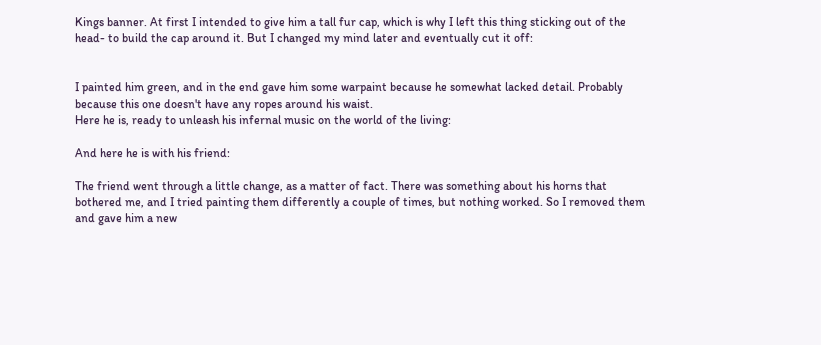Kings banner. At first I intended to give him a tall fur cap, which is why I left this thing sticking out of the head- to build the cap around it. But I changed my mind later and eventually cut it off:


I painted him green, and in the end gave him some warpaint because he somewhat lacked detail. Probably because this one doesn't have any ropes around his waist.
Here he is, ready to unleash his infernal music on the world of the living:

And here he is with his friend:

The friend went through a little change, as a matter of fact. There was something about his horns that bothered me, and I tried painting them differently a couple of times, but nothing worked. So I removed them and gave him a new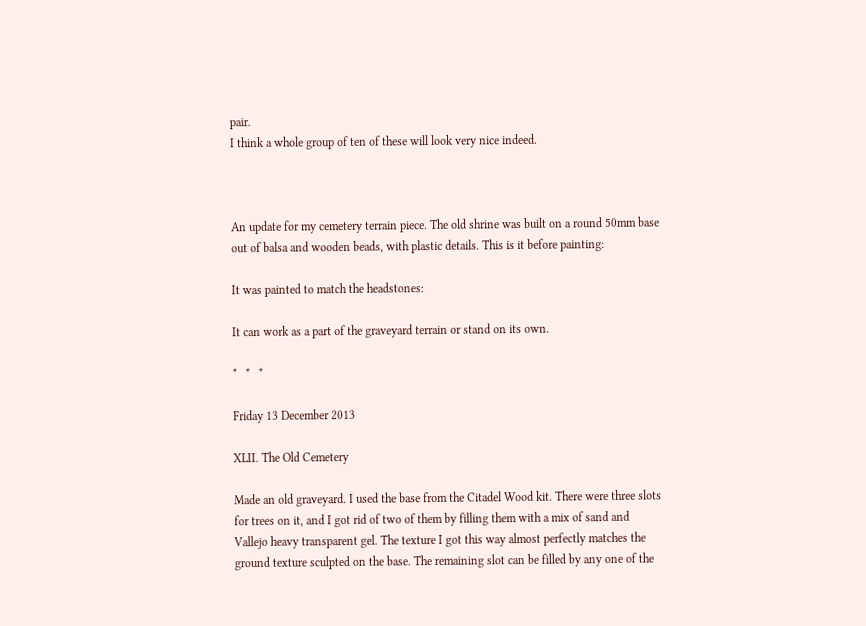pair.
I think a whole group of ten of these will look very nice indeed.



An update for my cemetery terrain piece. The old shrine was built on a round 50mm base out of balsa and wooden beads, with plastic details. This is it before painting:

It was painted to match the headstones:

It can work as a part of the graveyard terrain or stand on its own.

*   *   *

Friday 13 December 2013

XLII. The Old Cemetery

Made an old graveyard. I used the base from the Citadel Wood kit. There were three slots for trees on it, and I got rid of two of them by filling them with a mix of sand and Vallejo heavy transparent gel. The texture I got this way almost perfectly matches the ground texture sculpted on the base. The remaining slot can be filled by any one of the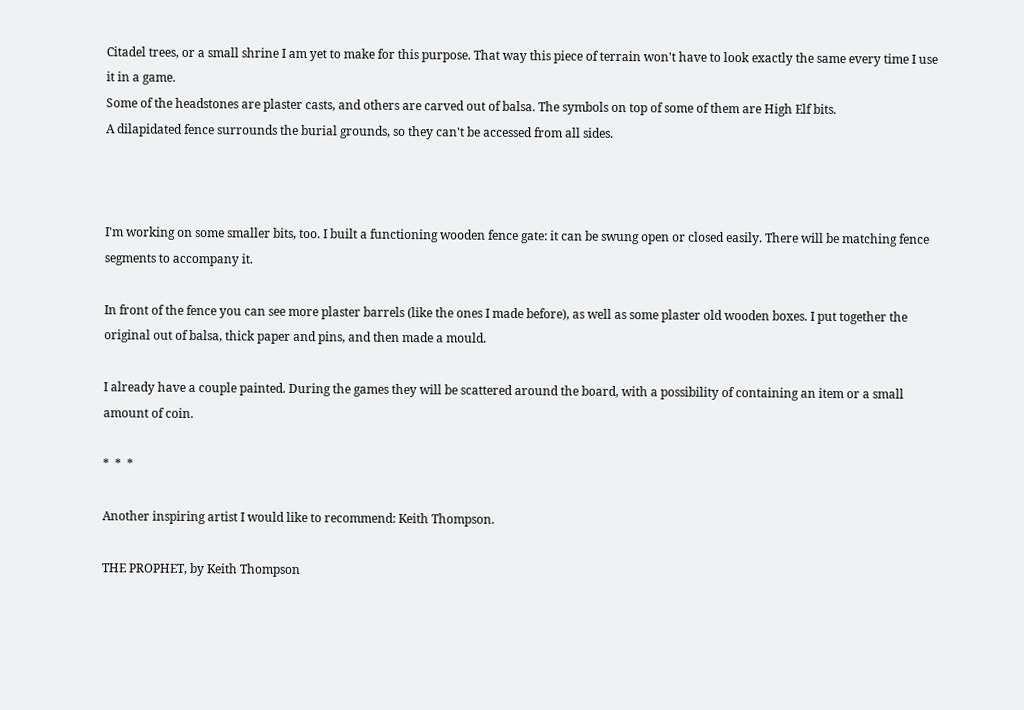Citadel trees, or a small shrine I am yet to make for this purpose. That way this piece of terrain won't have to look exactly the same every time I use it in a game.
Some of the headstones are plaster casts, and others are carved out of balsa. The symbols on top of some of them are High Elf bits.
A dilapidated fence surrounds the burial grounds, so they can't be accessed from all sides.



I'm working on some smaller bits, too. I built a functioning wooden fence gate: it can be swung open or closed easily. There will be matching fence segments to accompany it.

In front of the fence you can see more plaster barrels (like the ones I made before), as well as some plaster old wooden boxes. I put together the original out of balsa, thick paper and pins, and then made a mould.

I already have a couple painted. During the games they will be scattered around the board, with a possibility of containing an item or a small amount of coin.

*  *  *

Another inspiring artist I would like to recommend: Keith Thompson.

THE PROPHET, by Keith Thompson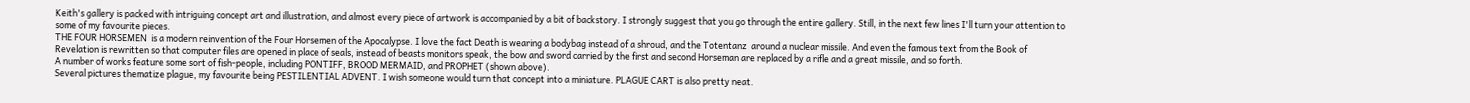Keith's gallery is packed with intriguing concept art and illustration, and almost every piece of artwork is accompanied by a bit of backstory. I strongly suggest that you go through the entire gallery. Still, in the next few lines I'll turn your attention to some of my favourite pieces.
THE FOUR HORSEMEN  is a modern reinvention of the Four Horsemen of the Apocalypse. I love the fact Death is wearing a bodybag instead of a shroud, and the Totentanz  around a nuclear missile. And even the famous text from the Book of Revelation is rewritten so that computer files are opened in place of seals, instead of beasts monitors speak, the bow and sword carried by the first and second Horseman are replaced by a rifle and a great missile, and so forth.
A number of works feature some sort of fish-people, including PONTIFF, BROOD MERMAID, and PROPHET (shown above).
Several pictures thematize plague, my favourite being PESTILENTIAL ADVENT. I wish someone would turn that concept into a miniature. PLAGUE CART is also pretty neat.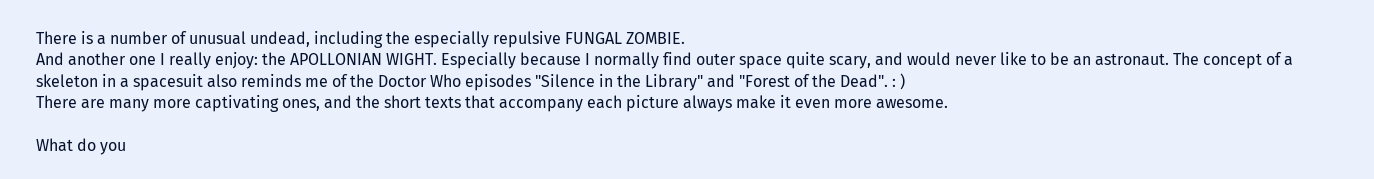There is a number of unusual undead, including the especially repulsive FUNGAL ZOMBIE.
And another one I really enjoy: the APOLLONIAN WIGHT. Especially because I normally find outer space quite scary, and would never like to be an astronaut. The concept of a skeleton in a spacesuit also reminds me of the Doctor Who episodes "Silence in the Library" and "Forest of the Dead". : )
There are many more captivating ones, and the short texts that accompany each picture always make it even more awesome.

What do you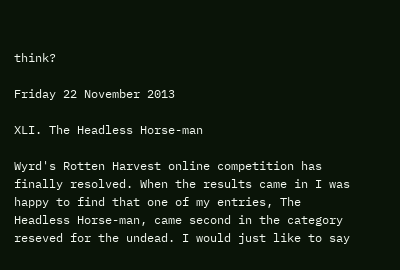think?

Friday 22 November 2013

XLI. The Headless Horse-man

Wyrd's Rotten Harvest online competition has finally resolved. When the results came in I was happy to find that one of my entries, The Headless Horse-man, came second in the category reseved for the undead. I would just like to say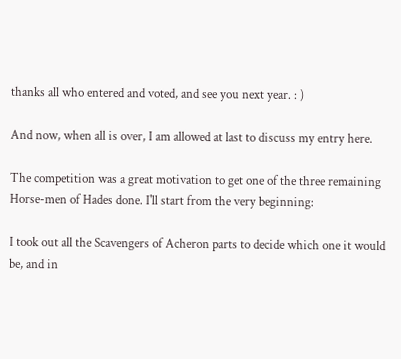thanks all who entered and voted, and see you next year. : )

And now, when all is over, I am allowed at last to discuss my entry here.

The competition was a great motivation to get one of the three remaining Horse-men of Hades done. I'll start from the very beginning:

I took out all the Scavengers of Acheron parts to decide which one it would be, and in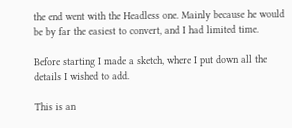the end went with the Headless one. Mainly because he would be by far the easiest to convert, and I had limited time.

Before starting I made a sketch, where I put down all the details I wished to add.

This is an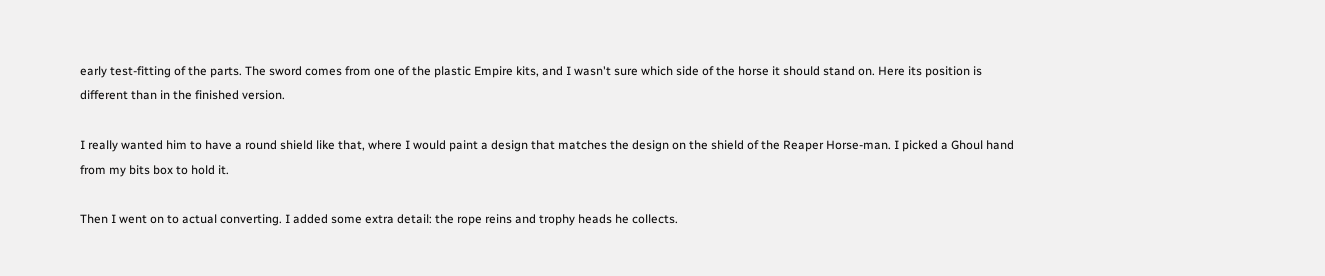early test-fitting of the parts. The sword comes from one of the plastic Empire kits, and I wasn't sure which side of the horse it should stand on. Here its position is different than in the finished version.

I really wanted him to have a round shield like that, where I would paint a design that matches the design on the shield of the Reaper Horse-man. I picked a Ghoul hand from my bits box to hold it.

Then I went on to actual converting. I added some extra detail: the rope reins and trophy heads he collects.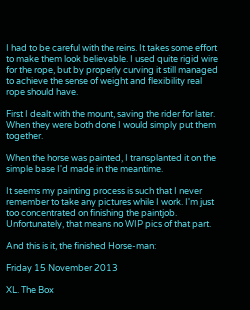I had to be careful with the reins. It takes some effort to make them look believable. I used quite rigid wire for the rope, but by properly curving it still managed to achieve the sense of weight and flexibility real rope should have.

First I dealt with the mount, saving the rider for later. When they were both done I would simply put them together.

When the horse was painted, I transplanted it on the simple base I'd made in the meantime.

It seems my painting process is such that I never remember to take any pictures while I work. I'm just too concentrated on finishing the paintjob. Unfortunately, that means no WIP pics of that part.

And this is it, the finished Horse-man:

Friday 15 November 2013

XL. The Box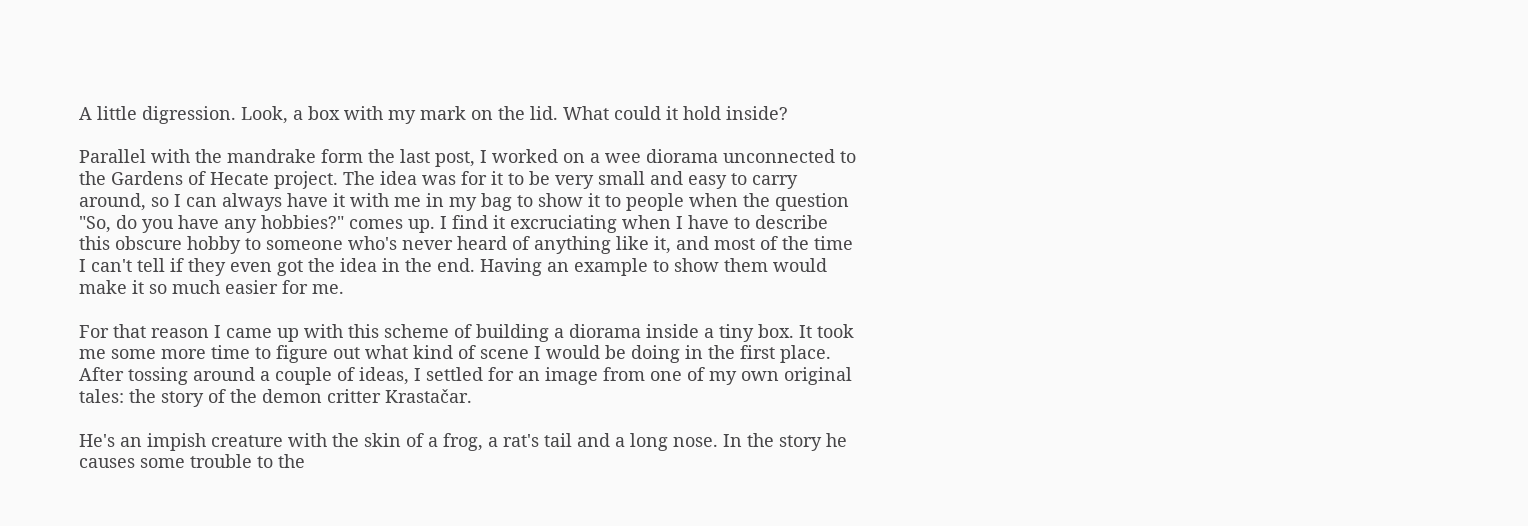A little digression. Look, a box with my mark on the lid. What could it hold inside?

Parallel with the mandrake form the last post, I worked on a wee diorama unconnected to the Gardens of Hecate project. The idea was for it to be very small and easy to carry around, so I can always have it with me in my bag to show it to people when the question "So, do you have any hobbies?" comes up. I find it excruciating when I have to describe this obscure hobby to someone who's never heard of anything like it, and most of the time I can't tell if they even got the idea in the end. Having an example to show them would make it so much easier for me.

For that reason I came up with this scheme of building a diorama inside a tiny box. It took me some more time to figure out what kind of scene I would be doing in the first place. After tossing around a couple of ideas, I settled for an image from one of my own original tales: the story of the demon critter Krastačar.

He's an impish creature with the skin of a frog, a rat's tail and a long nose. In the story he causes some trouble to the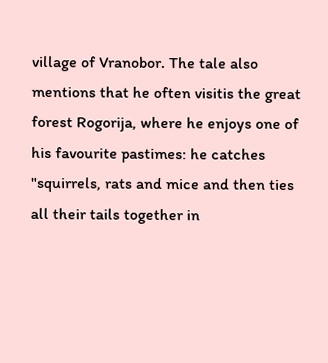village of Vranobor. The tale also mentions that he often visitis the great forest Rogorija, where he enjoys one of his favourite pastimes: he catches "squirrels, rats and mice and then ties all their tails together in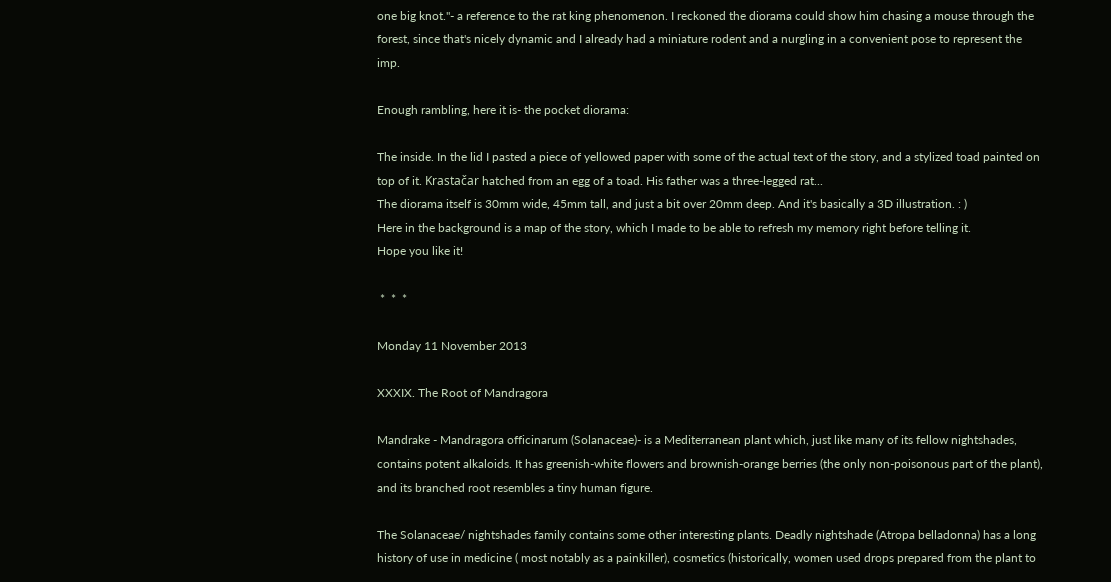one big knot."- a reference to the rat king phenomenon. I reckoned the diorama could show him chasing a mouse through the forest, since that's nicely dynamic and I already had a miniature rodent and a nurgling in a convenient pose to represent the imp.

Enough rambling, here it is- the pocket diorama:

The inside. In the lid I pasted a piece of yellowed paper with some of the actual text of the story, and a stylized toad painted on top of it. Krastačar hatched from an egg of a toad. His father was a three-legged rat...
The diorama itself is 30mm wide, 45mm tall, and just a bit over 20mm deep. And it's basically a 3D illustration. : )
Here in the background is a map of the story, which I made to be able to refresh my memory right before telling it.
Hope you like it!

 *  *  *

Monday 11 November 2013

XXXIX. The Root of Mandragora

Mandrake - Mandragora officinarum (Solanaceae)- is a Mediterranean plant which, just like many of its fellow nightshades, contains potent alkaloids. It has greenish-white flowers and brownish-orange berries (the only non-poisonous part of the plant), and its branched root resembles a tiny human figure.

The Solanaceae/ nightshades family contains some other interesting plants. Deadly nightshade (Atropa belladonna) has a long history of use in medicine ( most notably as a painkiller), cosmetics (historically, women used drops prepared from the plant to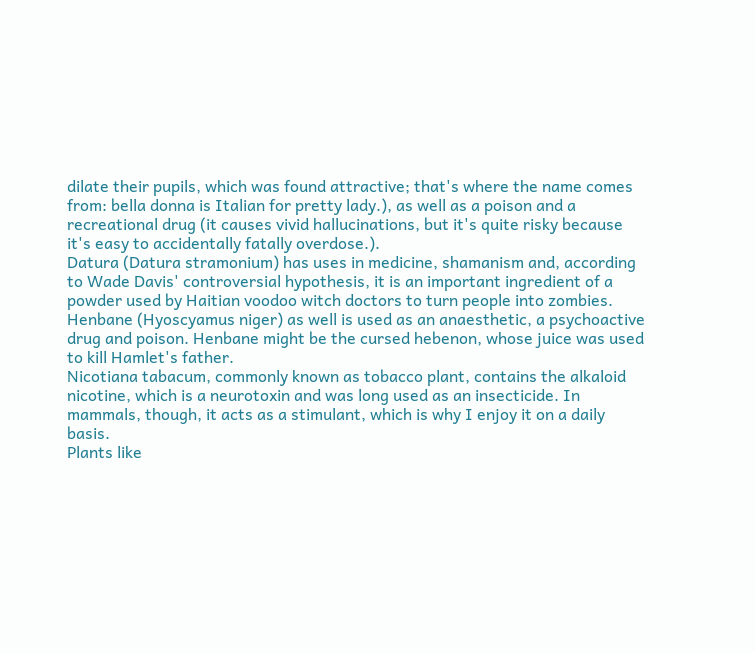dilate their pupils, which was found attractive; that's where the name comes from: bella donna is Italian for pretty lady.), as well as a poison and a recreational drug (it causes vivid hallucinations, but it's quite risky because it's easy to accidentally fatally overdose.).
Datura (Datura stramonium) has uses in medicine, shamanism and, according to Wade Davis' controversial hypothesis, it is an important ingredient of a powder used by Haitian voodoo witch doctors to turn people into zombies.
Henbane (Hyoscyamus niger) as well is used as an anaesthetic, a psychoactive drug and poison. Henbane might be the cursed hebenon, whose juice was used to kill Hamlet's father.
Nicotiana tabacum, commonly known as tobacco plant, contains the alkaloid nicotine, which is a neurotoxin and was long used as an insecticide. In mammals, though, it acts as a stimulant, which is why I enjoy it on a daily basis.
Plants like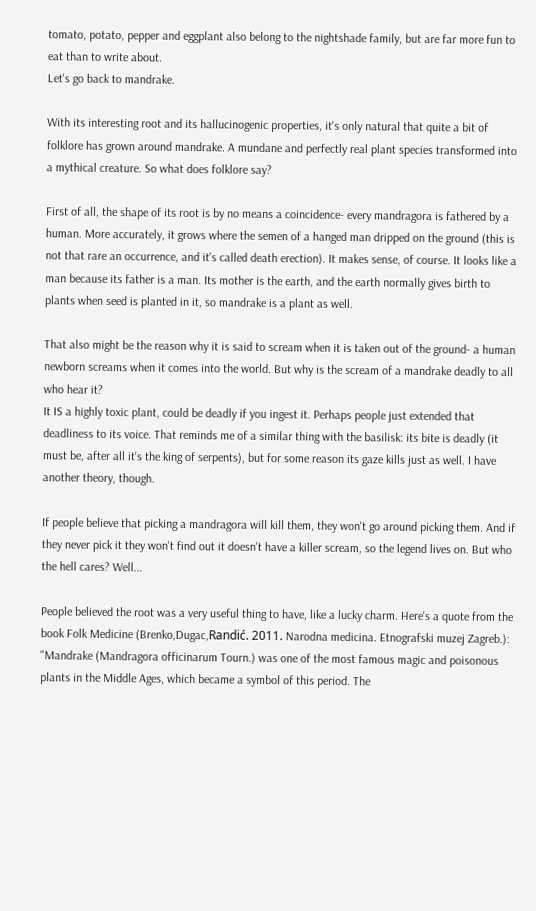tomato, potato, pepper and eggplant also belong to the nightshade family, but are far more fun to eat than to write about.
Let's go back to mandrake.

With its interesting root and its hallucinogenic properties, it's only natural that quite a bit of folklore has grown around mandrake. A mundane and perfectly real plant species transformed into a mythical creature. So what does folklore say?

First of all, the shape of its root is by no means a coincidence- every mandragora is fathered by a human. More accurately, it grows where the semen of a hanged man dripped on the ground (this is not that rare an occurrence, and it's called death erection). It makes sense, of course. It looks like a man because its father is a man. Its mother is the earth, and the earth normally gives birth to plants when seed is planted in it, so mandrake is a plant as well.

That also might be the reason why it is said to scream when it is taken out of the ground- a human newborn screams when it comes into the world. But why is the scream of a mandrake deadly to all who hear it?
It IS a highly toxic plant, could be deadly if you ingest it. Perhaps people just extended that deadliness to its voice. That reminds me of a similar thing with the basilisk: its bite is deadly (it must be, after all it's the king of serpents), but for some reason its gaze kills just as well. I have another theory, though.

If people believe that picking a mandragora will kill them, they won't go around picking them. And if they never pick it they won't find out it doesn't have a killer scream, so the legend lives on. But who the hell cares? Well...

People believed the root was a very useful thing to have, like a lucky charm. Here's a quote from the book Folk Medicine (Brenko,Dugac,Randić. 2011. Narodna medicina. Etnografski muzej Zagreb.):
"Mandrake (Mandragora officinarum Tourn.) was one of the most famous magic and poisonous plants in the Middle Ages, which became a symbol of this period. The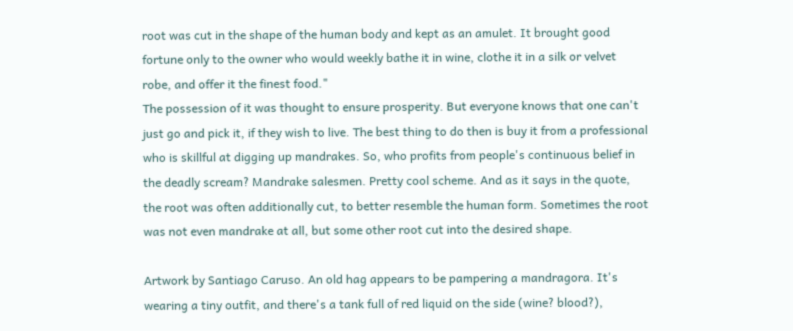root was cut in the shape of the human body and kept as an amulet. It brought good fortune only to the owner who would weekly bathe it in wine, clothe it in a silk or velvet robe, and offer it the finest food."
The possession of it was thought to ensure prosperity. But everyone knows that one can't just go and pick it, if they wish to live. The best thing to do then is buy it from a professional who is skillful at digging up mandrakes. So, who profits from people's continuous belief in the deadly scream? Mandrake salesmen. Pretty cool scheme. And as it says in the quote, the root was often additionally cut, to better resemble the human form. Sometimes the root was not even mandrake at all, but some other root cut into the desired shape.

Artwork by Santiago Caruso. An old hag appears to be pampering a mandragora. It's wearing a tiny outfit, and there's a tank full of red liquid on the side (wine? blood?),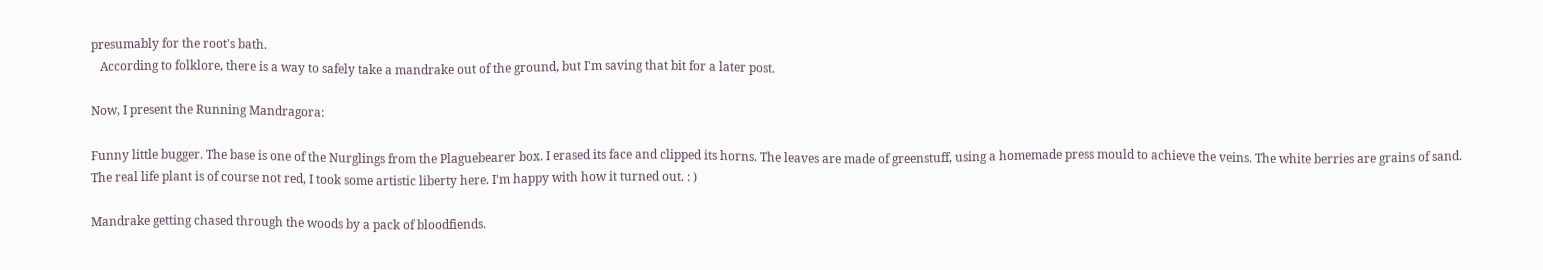presumably for the root's bath.
   According to folklore, there is a way to safely take a mandrake out of the ground, but I'm saving that bit for a later post.

Now, I present the Running Mandragora:

Funny little bugger. The base is one of the Nurglings from the Plaguebearer box. I erased its face and clipped its horns. The leaves are made of greenstuff, using a homemade press mould to achieve the veins. The white berries are grains of sand.
The real life plant is of course not red, I took some artistic liberty here. I'm happy with how it turned out. : )

Mandrake getting chased through the woods by a pack of bloodfiends.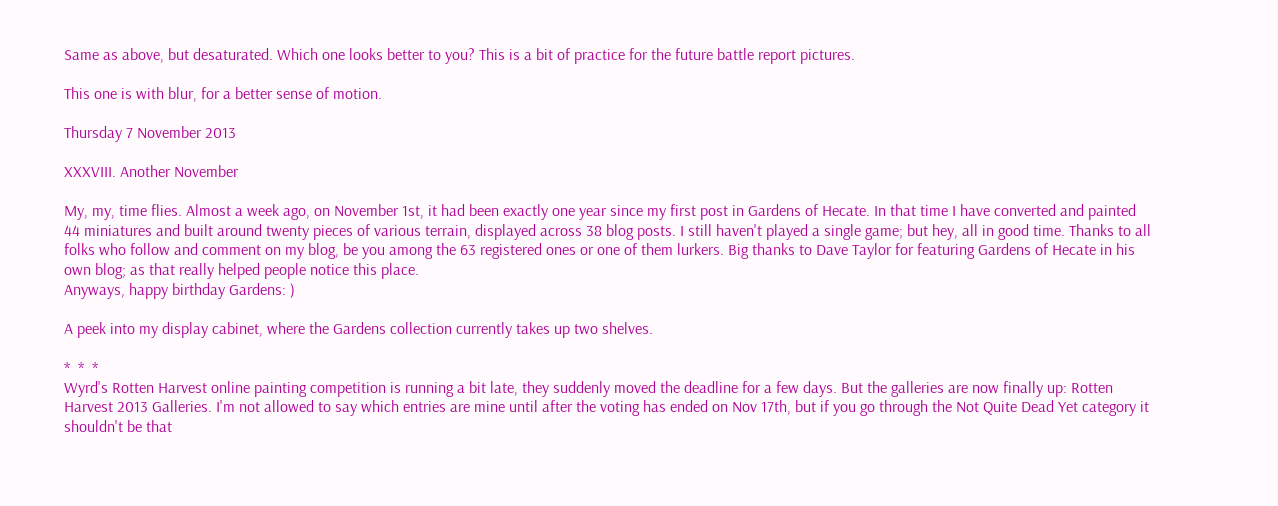Same as above, but desaturated. Which one looks better to you? This is a bit of practice for the future battle report pictures.

This one is with blur, for a better sense of motion.

Thursday 7 November 2013

XXXVIII. Another November

My, my, time flies. Almost a week ago, on November 1st, it had been exactly one year since my first post in Gardens of Hecate. In that time I have converted and painted 44 miniatures and built around twenty pieces of various terrain, displayed across 38 blog posts. I still haven't played a single game; but hey, all in good time. Thanks to all folks who follow and comment on my blog, be you among the 63 registered ones or one of them lurkers. Big thanks to Dave Taylor for featuring Gardens of Hecate in his own blog; as that really helped people notice this place.
Anyways, happy birthday Gardens: )

A peek into my display cabinet, where the Gardens collection currently takes up two shelves.

*  *  *
Wyrd's Rotten Harvest online painting competition is running a bit late, they suddenly moved the deadline for a few days. But the galleries are now finally up: Rotten Harvest 2013 Galleries. I'm not allowed to say which entries are mine until after the voting has ended on Nov 17th, but if you go through the Not Quite Dead Yet category it shouldn't be that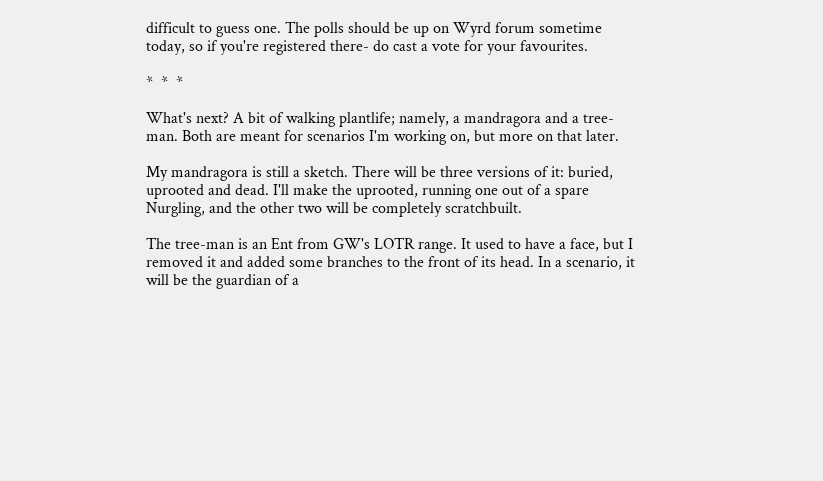difficult to guess one. The polls should be up on Wyrd forum sometime today, so if you're registered there- do cast a vote for your favourites.

*  *  *

What's next? A bit of walking plantlife; namely, a mandragora and a tree-man. Both are meant for scenarios I'm working on, but more on that later.

My mandragora is still a sketch. There will be three versions of it: buried, uprooted and dead. I'll make the uprooted, running one out of a spare Nurgling, and the other two will be completely scratchbuilt.

The tree-man is an Ent from GW's LOTR range. It used to have a face, but I removed it and added some branches to the front of its head. In a scenario, it will be the guardian of a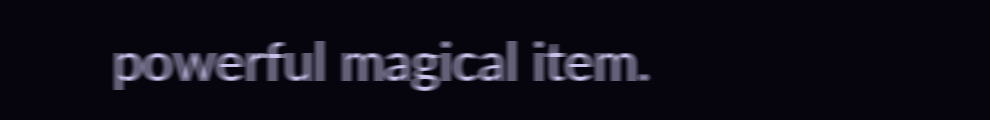powerful magical item.